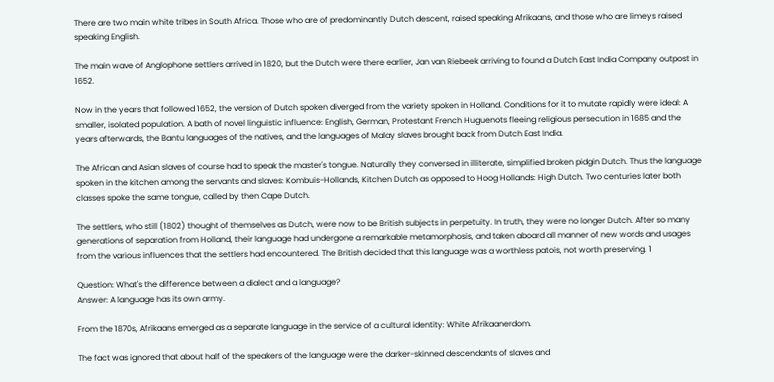There are two main white tribes in South Africa. Those who are of predominantly Dutch descent, raised speaking Afrikaans, and those who are limeys raised speaking English.

The main wave of Anglophone settlers arrived in 1820, but the Dutch were there earlier, Jan van Riebeek arriving to found a Dutch East India Company outpost in 1652.

Now in the years that followed 1652, the version of Dutch spoken diverged from the variety spoken in Holland. Conditions for it to mutate rapidly were ideal: A smaller, isolated population. A bath of novel linguistic influence: English, German, Protestant French Huguenots fleeing religious persecution in 1685 and the years afterwards, the Bantu languages of the natives, and the languages of Malay slaves brought back from Dutch East India.

The African and Asian slaves of course had to speak the master's tongue. Naturally they conversed in illiterate, simplified broken pidgin Dutch. Thus the language spoken in the kitchen among the servants and slaves: Kombuis-Hollands, Kitchen Dutch as opposed to Hoog Hollands: High Dutch. Two centuries later both classes spoke the same tongue, called by then Cape Dutch.

The settlers, who still (1802) thought of themselves as Dutch, were now to be British subjects in perpetuity. In truth, they were no longer Dutch. After so many generations of separation from Holland, their language had undergone a remarkable metamorphosis, and taken aboard all manner of new words and usages from the various influences that the settlers had encountered. The British decided that this language was a worthless patois, not worth preserving. 1

Question: What's the difference between a dialect and a language?
Answer: A language has its own army.

From the 1870s, Afrikaans emerged as a separate language in the service of a cultural identity: White Afrikaanerdom.

The fact was ignored that about half of the speakers of the language were the darker-skinned descendants of slaves and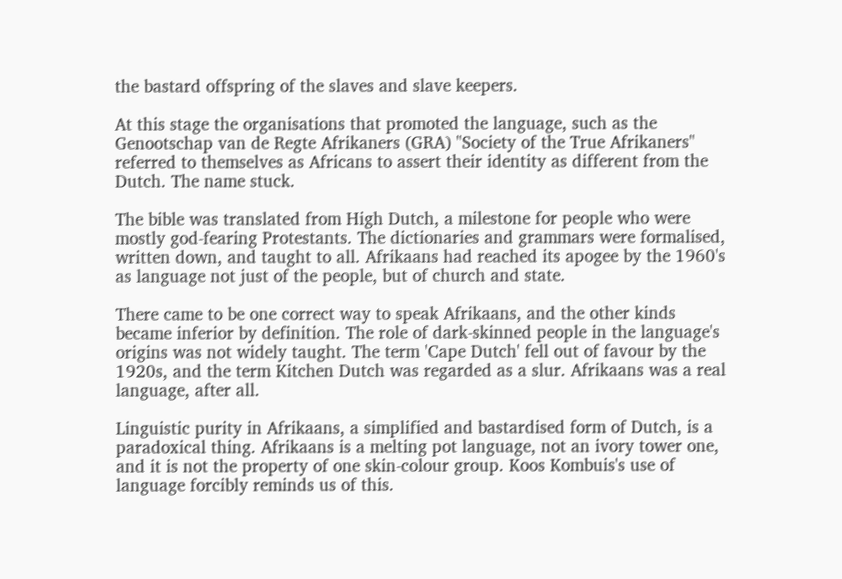the bastard offspring of the slaves and slave keepers.

At this stage the organisations that promoted the language, such as the Genootschap van de Regte Afrikaners (GRA) "Society of the True Afrikaners" referred to themselves as Africans to assert their identity as different from the Dutch. The name stuck.

The bible was translated from High Dutch, a milestone for people who were mostly god-fearing Protestants. The dictionaries and grammars were formalised, written down, and taught to all. Afrikaans had reached its apogee by the 1960's as language not just of the people, but of church and state.

There came to be one correct way to speak Afrikaans, and the other kinds became inferior by definition. The role of dark-skinned people in the language's origins was not widely taught. The term 'Cape Dutch' fell out of favour by the 1920s, and the term Kitchen Dutch was regarded as a slur. Afrikaans was a real language, after all.

Linguistic purity in Afrikaans, a simplified and bastardised form of Dutch, is a paradoxical thing. Afrikaans is a melting pot language, not an ivory tower one, and it is not the property of one skin-colour group. Koos Kombuis's use of language forcibly reminds us of this.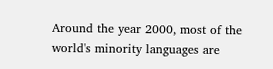Around the year 2000, most of the world's minority languages are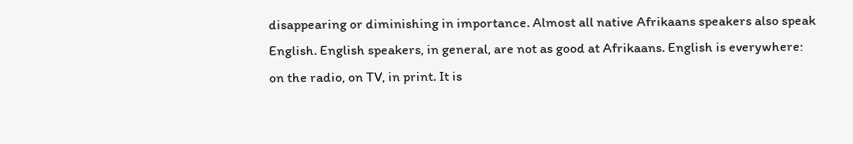disappearing or diminishing in importance. Almost all native Afrikaans speakers also speak English. English speakers, in general, are not as good at Afrikaans. English is everywhere: on the radio, on TV, in print. It is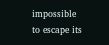impossible to escape its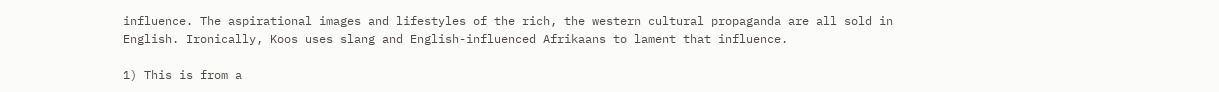influence. The aspirational images and lifestyles of the rich, the western cultural propaganda are all sold in English. Ironically, Koos uses slang and English-influenced Afrikaans to lament that influence.

1) This is from a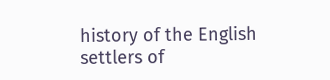history of the English settlers of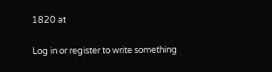1820 at

Log in or register to write something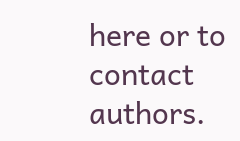here or to contact authors.